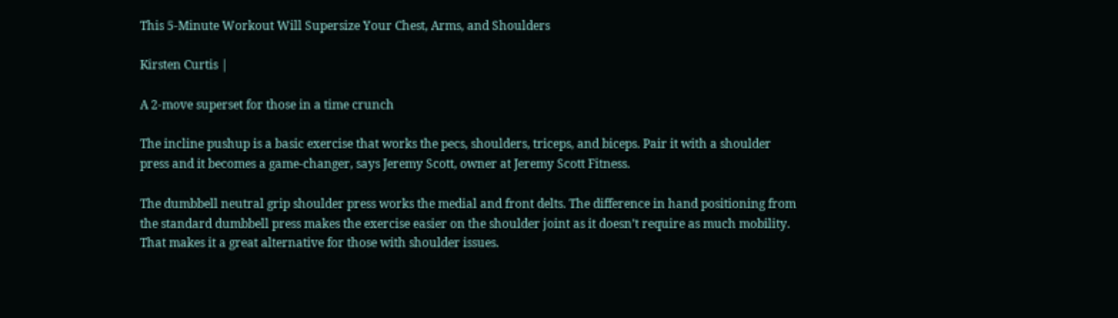This 5-Minute Workout Will Supersize Your Chest, Arms, and Shoulders

Kirsten Curtis |

A 2-move superset for those in a time crunch

The incline pushup is a basic exercise that works the pecs, shoulders, triceps, and biceps. Pair it with a shoulder press and it becomes a game-changer, says Jeremy Scott, owner at Jeremy Scott Fitness.

The dumbbell neutral grip shoulder press works the medial and front delts. The difference in hand positioning from the standard dumbbell press makes the exercise easier on the shoulder joint as it doesn’t require as much mobility. That makes it a great alternative for those with shoulder issues.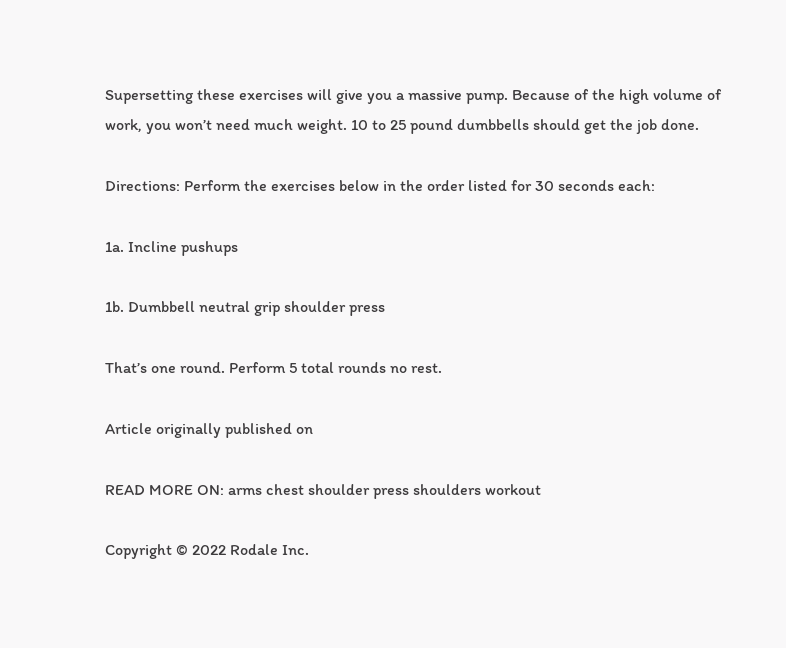Supersetting these exercises will give you a massive pump. Because of the high volume of work, you won’t need much weight. 10 to 25 pound dumbbells should get the job done.

Directions: Perform the exercises below in the order listed for 30 seconds each:

1a. Incline pushups

1b. Dumbbell neutral grip shoulder press

That’s one round. Perform 5 total rounds no rest.

Article originally published on

READ MORE ON: arms chest shoulder press shoulders workout

Copyright © 2022 Rodale Inc.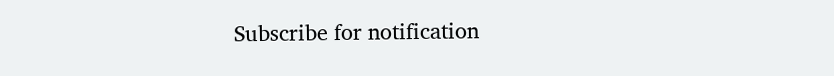Subscribe for notification